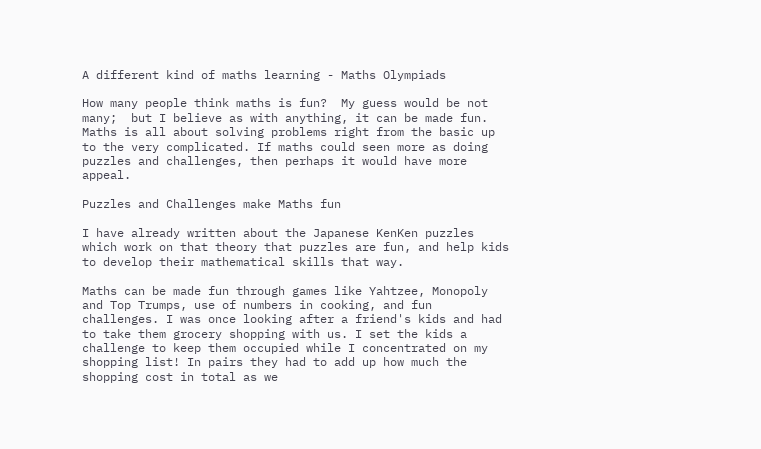A different kind of maths learning - Maths Olympiads

How many people think maths is fun?  My guess would be not many;  but I believe as with anything, it can be made fun. Maths is all about solving problems right from the basic up to the very complicated. If maths could seen more as doing puzzles and challenges, then perhaps it would have more appeal.

Puzzles and Challenges make Maths fun

I have already written about the Japanese KenKen puzzles which work on that theory that puzzles are fun, and help kids to develop their mathematical skills that way.

Maths can be made fun through games like Yahtzee, Monopoly and Top Trumps, use of numbers in cooking, and fun challenges. I was once looking after a friend's kids and had to take them grocery shopping with us. I set the kids a challenge to keep them occupied while I concentrated on my shopping list! In pairs they had to add up how much the shopping cost in total as we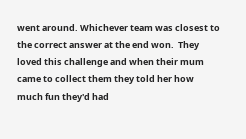went around. Whichever team was closest to the correct answer at the end won.  They loved this challenge and when their mum came to collect them they told her how much fun they'd had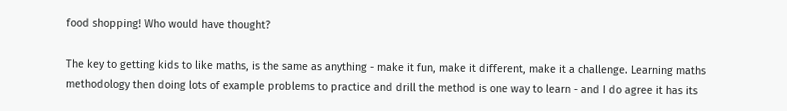food shopping! Who would have thought?

The key to getting kids to like maths, is the same as anything - make it fun, make it different, make it a challenge. Learning maths methodology then doing lots of example problems to practice and drill the method is one way to learn - and I do agree it has its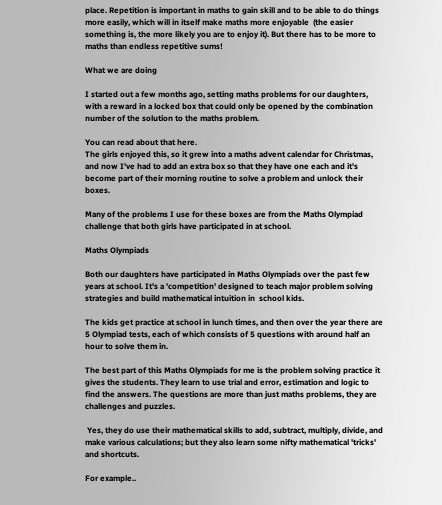place. Repetition is important in maths to gain skill and to be able to do things more easily, which will in itself make maths more enjoyable  (the easier something is, the more likely you are to enjoy it). But there has to be more to maths than endless repetitive sums!

What we are doing

I started out a few months ago, setting maths problems for our daughters, with a reward in a locked box that could only be opened by the combination number of the solution to the maths problem.

You can read about that here.
The girls enjoyed this, so it grew into a maths advent calendar for Christmas, and now I've had to add an extra box so that they have one each and it's become part of their morning routine to solve a problem and unlock their boxes.

Many of the problems I use for these boxes are from the Maths Olympiad challenge that both girls have participated in at school.

Maths Olympiads

Both our daughters have participated in Maths Olympiads over the past few years at school. It's a 'competition' designed to teach major problem solving strategies and build mathematical intuition in  school kids.

The kids get practice at school in lunch times, and then over the year there are 5 Olympiad tests, each of which consists of 5 questions with around half an hour to solve them in.

The best part of this Maths Olympiads for me is the problem solving practice it gives the students. They learn to use trial and error, estimation and logic to find the answers. The questions are more than just maths problems, they are challenges and puzzles.

 Yes, they do use their mathematical skills to add, subtract, multiply, divide, and make various calculations; but they also learn some nifty mathematical 'tricks' and shortcuts.

For example..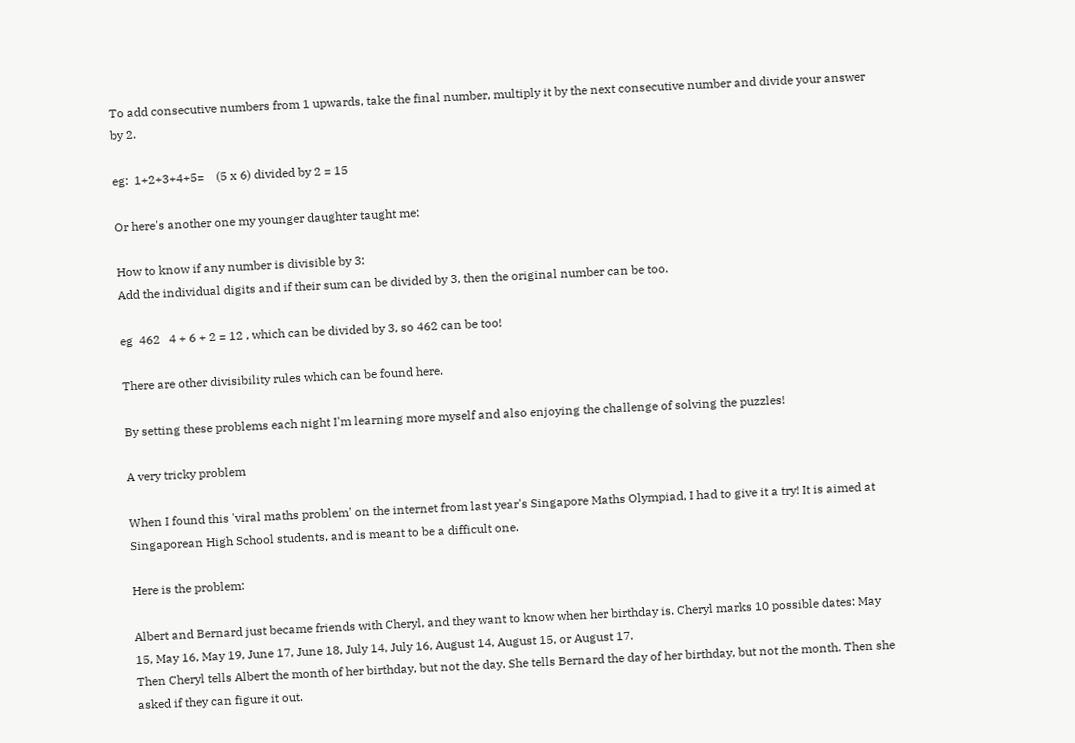To add consecutive numbers from 1 upwards, take the final number, multiply it by the next consecutive number and divide your answer by 2.

eg:  1+2+3+4+5=    (5 x 6) divided by 2 = 15

Or here's another one my younger daughter taught me:

How to know if any number is divisible by 3:
Add the individual digits and if their sum can be divided by 3, then the original number can be too.

eg  462   4 + 6 + 2 = 12 , which can be divided by 3, so 462 can be too!

There are other divisibility rules which can be found here.

By setting these problems each night I'm learning more myself and also enjoying the challenge of solving the puzzles!

A very tricky problem

When I found this 'viral maths problem' on the internet from last year's Singapore Maths Olympiad, I had to give it a try! It is aimed at Singaporean High School students, and is meant to be a difficult one.

Here is the problem:

Albert and Bernard just became friends with Cheryl, and they want to know when her birthday is. Cheryl marks 10 possible dates: May 15, May 16, May 19, June 17, June 18, July 14, July 16, August 14, August 15, or August 17.
Then Cheryl tells Albert the month of her birthday, but not the day. She tells Bernard the day of her birthday, but not the month. Then she asked if they can figure it out.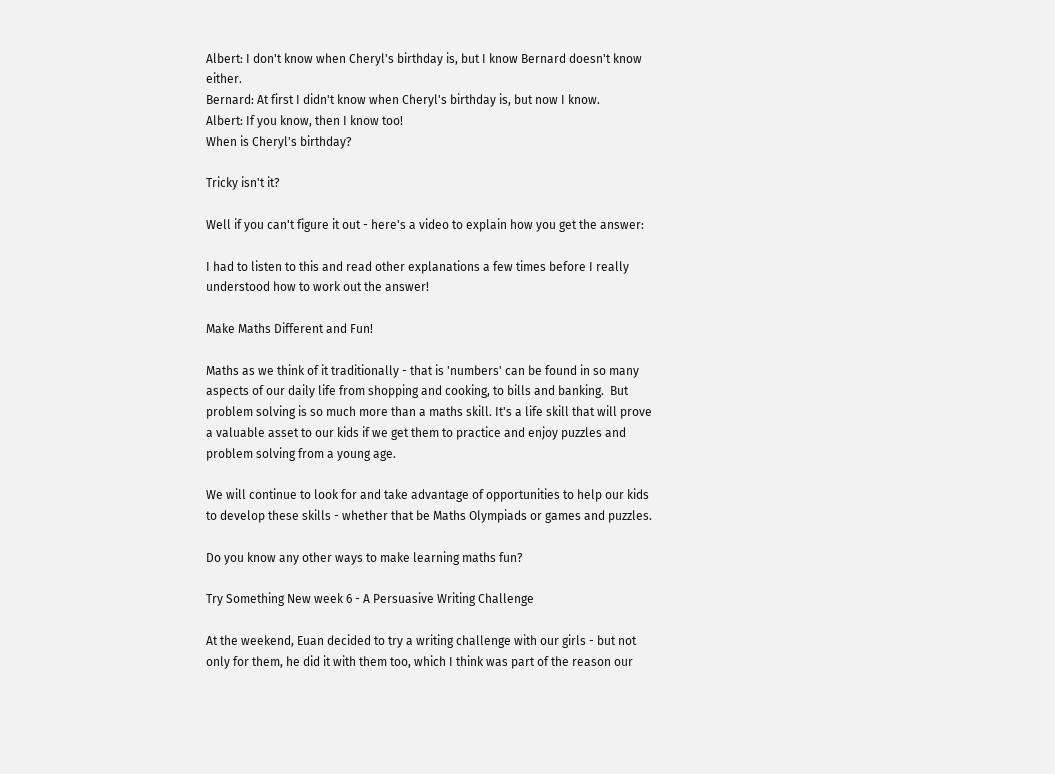Albert: I don't know when Cheryl's birthday is, but I know Bernard doesn't know either.
Bernard: At first I didn't know when Cheryl's birthday is, but now I know.
Albert: If you know, then I know too!
When is Cheryl's birthday?

Tricky isn't it?

Well if you can't figure it out - here's a video to explain how you get the answer:

I had to listen to this and read other explanations a few times before I really understood how to work out the answer!

Make Maths Different and Fun!

Maths as we think of it traditionally - that is 'numbers' can be found in so many aspects of our daily life from shopping and cooking, to bills and banking.  But problem solving is so much more than a maths skill. It's a life skill that will prove a valuable asset to our kids if we get them to practice and enjoy puzzles and problem solving from a young age.

We will continue to look for and take advantage of opportunities to help our kids to develop these skills - whether that be Maths Olympiads or games and puzzles.

Do you know any other ways to make learning maths fun?

Try Something New week 6 - A Persuasive Writing Challenge

At the weekend, Euan decided to try a writing challenge with our girls - but not only for them, he did it with them too, which I think was part of the reason our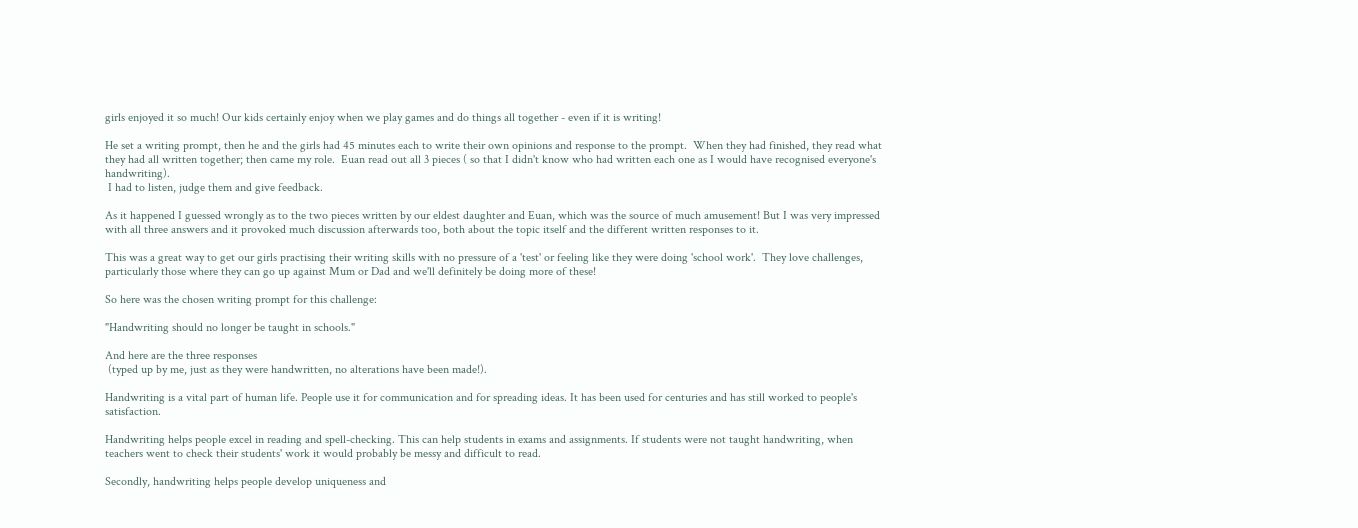girls enjoyed it so much! Our kids certainly enjoy when we play games and do things all together - even if it is writing!

He set a writing prompt, then he and the girls had 45 minutes each to write their own opinions and response to the prompt.  When they had finished, they read what they had all written together; then came my role.  Euan read out all 3 pieces ( so that I didn't know who had written each one as I would have recognised everyone's handwriting).
 I had to listen, judge them and give feedback.

As it happened I guessed wrongly as to the two pieces written by our eldest daughter and Euan, which was the source of much amusement! But I was very impressed with all three answers and it provoked much discussion afterwards too, both about the topic itself and the different written responses to it.

This was a great way to get our girls practising their writing skills with no pressure of a 'test' or feeling like they were doing 'school work'.  They love challenges, particularly those where they can go up against Mum or Dad and we'll definitely be doing more of these!

So here was the chosen writing prompt for this challenge:

"Handwriting should no longer be taught in schools."

And here are the three responses
 (typed up by me, just as they were handwritten, no alterations have been made!).

Handwriting is a vital part of human life. People use it for communication and for spreading ideas. It has been used for centuries and has still worked to people's satisfaction.

Handwriting helps people excel in reading and spell-checking. This can help students in exams and assignments. If students were not taught handwriting, when teachers went to check their students' work it would probably be messy and difficult to read.

Secondly, handwriting helps people develop uniqueness and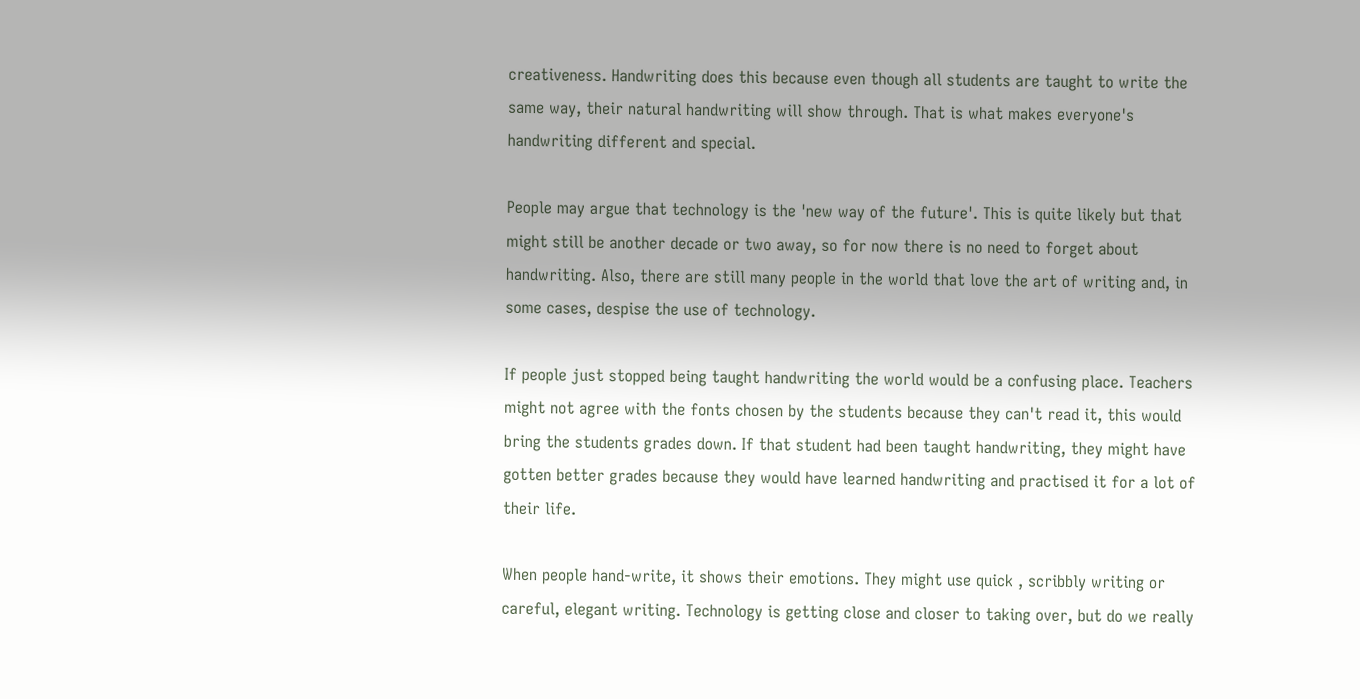creativeness. Handwriting does this because even though all students are taught to write the same way, their natural handwriting will show through. That is what makes everyone's handwriting different and special.

People may argue that technology is the 'new way of the future'. This is quite likely but that might still be another decade or two away, so for now there is no need to forget about handwriting. Also, there are still many people in the world that love the art of writing and, in some cases, despise the use of technology.

If people just stopped being taught handwriting the world would be a confusing place. Teachers might not agree with the fonts chosen by the students because they can't read it, this would bring the students grades down. If that student had been taught handwriting, they might have gotten better grades because they would have learned handwriting and practised it for a lot of their life.

When people hand-write, it shows their emotions. They might use quick , scribbly writing or careful, elegant writing. Technology is getting close and closer to taking over, but do we really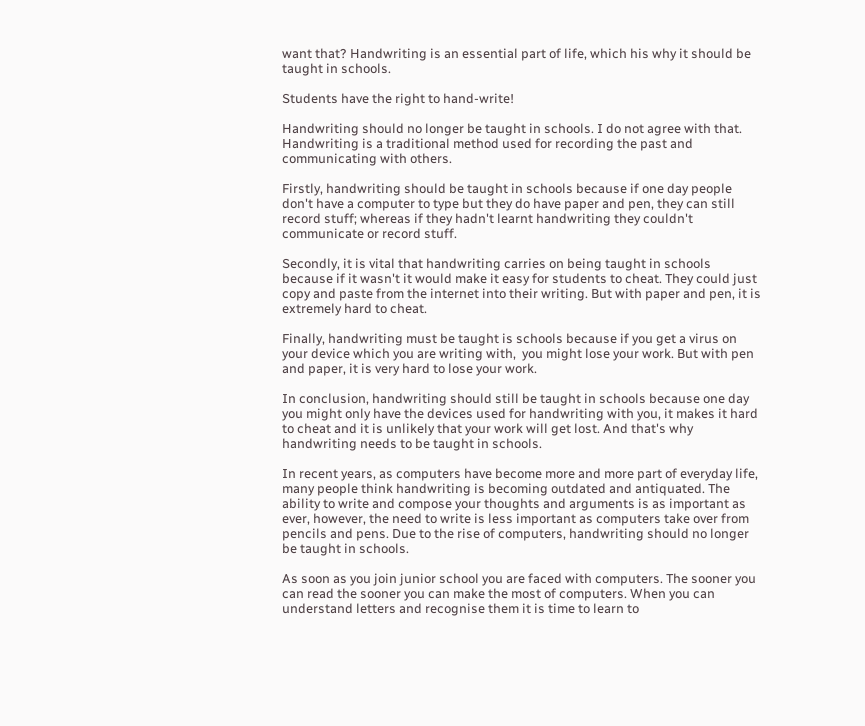want that? Handwriting is an essential part of life, which his why it should be taught in schools.

Students have the right to hand-write!

Handwriting should no longer be taught in schools. I do not agree with that. Handwriting is a traditional method used for recording the past and communicating with others.

Firstly, handwriting should be taught in schools because if one day people don't have a computer to type but they do have paper and pen, they can still record stuff; whereas if they hadn't learnt handwriting they couldn't communicate or record stuff.

Secondly, it is vital that handwriting carries on being taught in schools because if it wasn't it would make it easy for students to cheat. They could just copy and paste from the internet into their writing. But with paper and pen, it is extremely hard to cheat.

Finally, handwriting must be taught is schools because if you get a virus on your device which you are writing with,  you might lose your work. But with pen and paper, it is very hard to lose your work.

In conclusion, handwriting should still be taught in schools because one day you might only have the devices used for handwriting with you, it makes it hard to cheat and it is unlikely that your work will get lost. And that's why handwriting needs to be taught in schools.

In recent years, as computers have become more and more part of everyday life, many people think handwriting is becoming outdated and antiquated. The ability to write and compose your thoughts and arguments is as important as ever, however, the need to write is less important as computers take over from pencils and pens. Due to the rise of computers, handwriting should no longer be taught in schools.

As soon as you join junior school you are faced with computers. The sooner you can read the sooner you can make the most of computers. When you can understand letters and recognise them it is time to learn to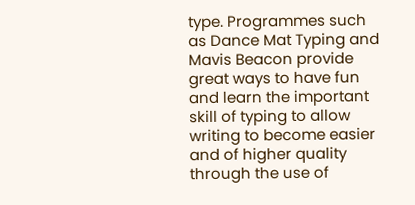type. Programmes such as Dance Mat Typing and Mavis Beacon provide great ways to have fun and learn the important skill of typing to allow writing to become easier and of higher quality through the use of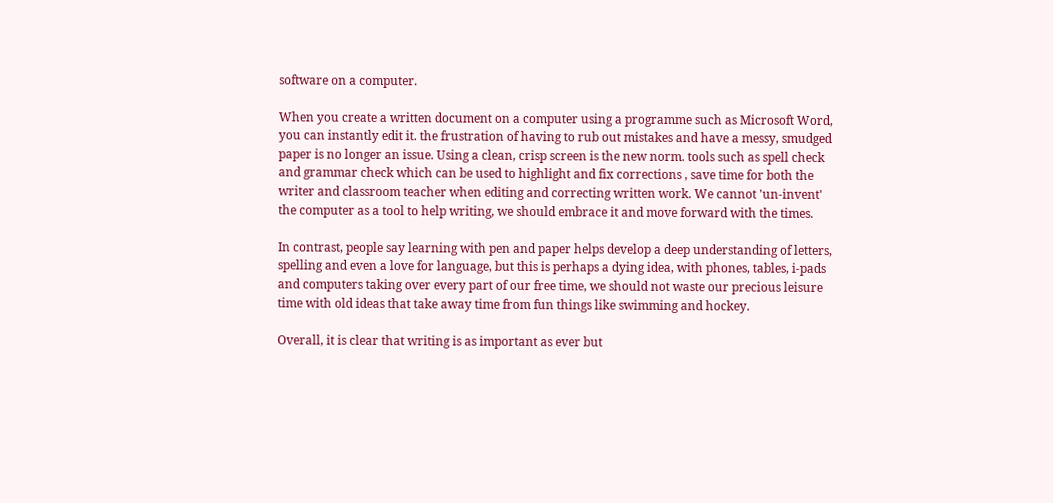software on a computer.

When you create a written document on a computer using a programme such as Microsoft Word, you can instantly edit it. the frustration of having to rub out mistakes and have a messy, smudged paper is no longer an issue. Using a clean, crisp screen is the new norm. tools such as spell check and grammar check which can be used to highlight and fix corrections , save time for both the writer and classroom teacher when editing and correcting written work. We cannot 'un-invent' the computer as a tool to help writing, we should embrace it and move forward with the times.

In contrast, people say learning with pen and paper helps develop a deep understanding of letters, spelling and even a love for language, but this is perhaps a dying idea, with phones, tables, i-pads and computers taking over every part of our free time, we should not waste our precious leisure time with old ideas that take away time from fun things like swimming and hockey.

Overall, it is clear that writing is as important as ever but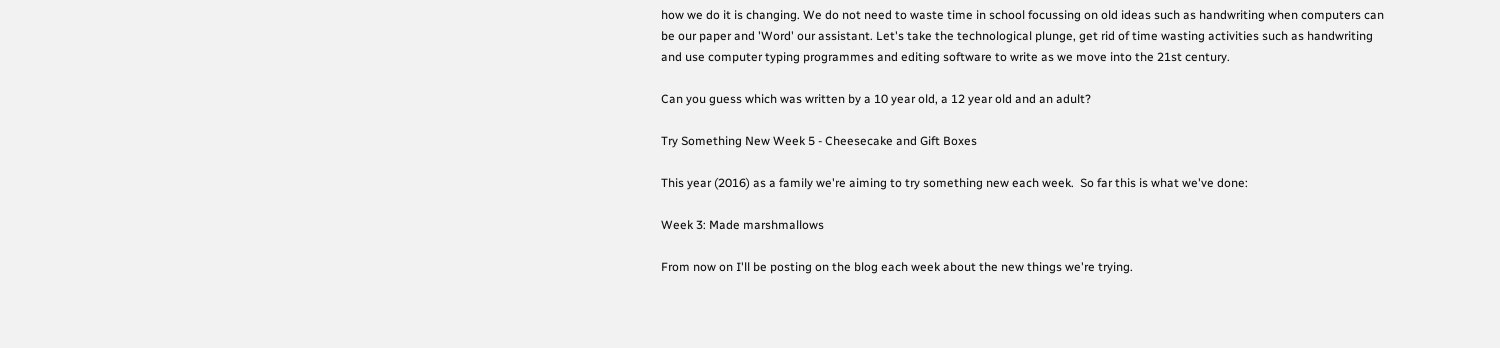how we do it is changing. We do not need to waste time in school focussing on old ideas such as handwriting when computers can be our paper and 'Word' our assistant. Let's take the technological plunge, get rid of time wasting activities such as handwriting and use computer typing programmes and editing software to write as we move into the 21st century.

Can you guess which was written by a 10 year old, a 12 year old and an adult?

Try Something New Week 5 - Cheesecake and Gift Boxes

This year (2016) as a family we're aiming to try something new each week.  So far this is what we've done:

Week 3: Made marshmallows

From now on I'll be posting on the blog each week about the new things we're trying.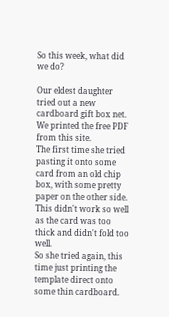So this week, what did we do?

Our eldest daughter tried out a new cardboard gift box net. We printed the free PDF from this site.
The first time she tried pasting it onto some card from an old chip box, with some pretty paper on the other side.
This didn't work so well as the card was too thick and didn't fold too well.
So she tried again, this time just printing the template direct onto some thin cardboard.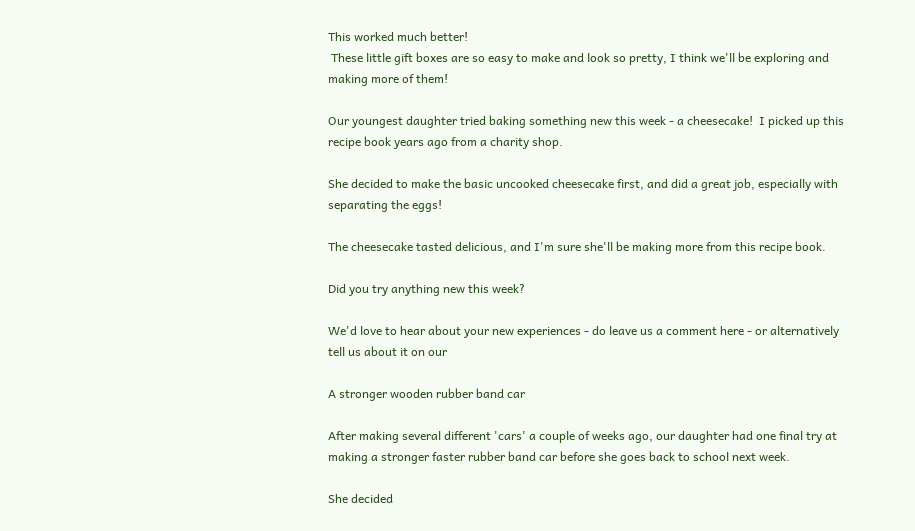This worked much better!
 These little gift boxes are so easy to make and look so pretty, I think we'll be exploring and making more of them!

Our youngest daughter tried baking something new this week - a cheesecake!  I picked up this recipe book years ago from a charity shop.

She decided to make the basic uncooked cheesecake first, and did a great job, especially with separating the eggs!

The cheesecake tasted delicious, and I'm sure she'll be making more from this recipe book.

Did you try anything new this week?

We'd love to hear about your new experiences - do leave us a comment here - or alternatively tell us about it on our

A stronger wooden rubber band car

After making several different 'cars' a couple of weeks ago, our daughter had one final try at making a stronger faster rubber band car before she goes back to school next week.

She decided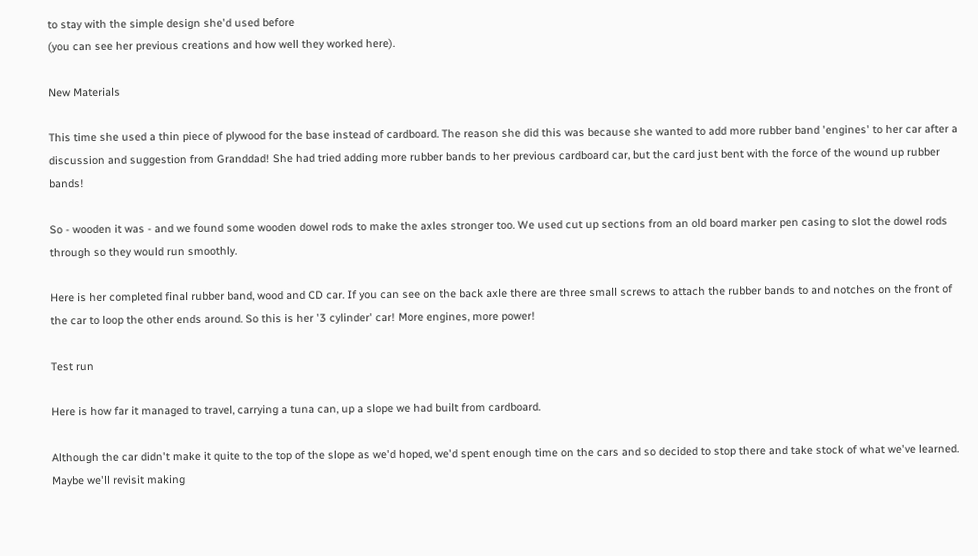to stay with the simple design she'd used before
(you can see her previous creations and how well they worked here).

New Materials

This time she used a thin piece of plywood for the base instead of cardboard. The reason she did this was because she wanted to add more rubber band 'engines' to her car after a discussion and suggestion from Granddad! She had tried adding more rubber bands to her previous cardboard car, but the card just bent with the force of the wound up rubber bands!

So - wooden it was - and we found some wooden dowel rods to make the axles stronger too. We used cut up sections from an old board marker pen casing to slot the dowel rods through so they would run smoothly.

Here is her completed final rubber band, wood and CD car. If you can see on the back axle there are three small screws to attach the rubber bands to and notches on the front of the car to loop the other ends around. So this is her '3 cylinder' car! More engines, more power!

Test run

Here is how far it managed to travel, carrying a tuna can, up a slope we had built from cardboard.

Although the car didn't make it quite to the top of the slope as we'd hoped, we'd spent enough time on the cars and so decided to stop there and take stock of what we've learned.  Maybe we'll revisit making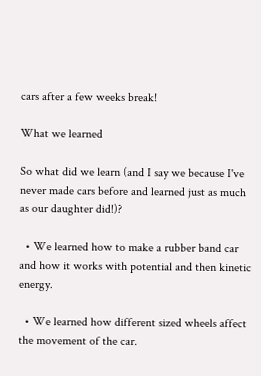cars after a few weeks break!

What we learned

So what did we learn (and I say we because I've never made cars before and learned just as much as our daughter did!)?

  • We learned how to make a rubber band car and how it works with potential and then kinetic energy.

  • We learned how different sized wheels affect the movement of the car.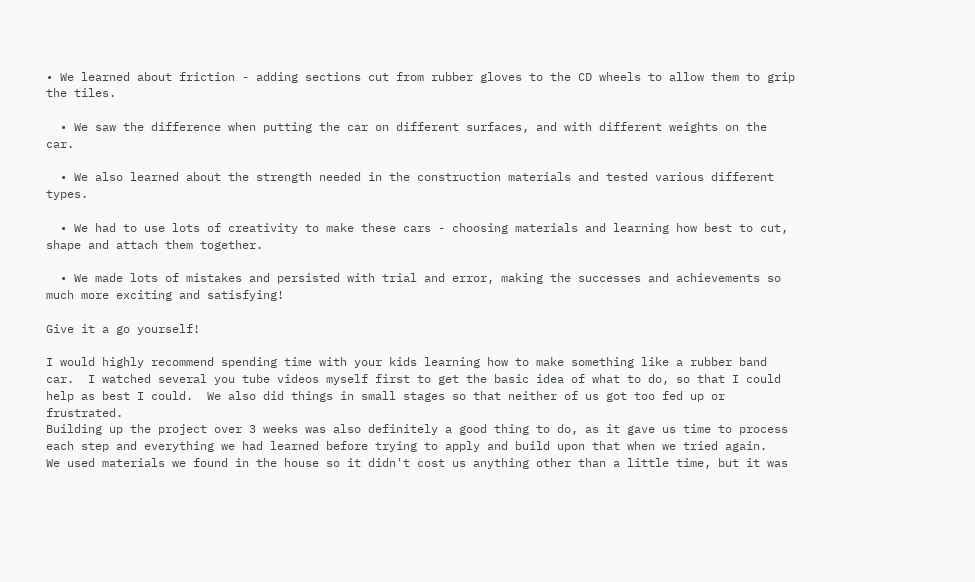• We learned about friction - adding sections cut from rubber gloves to the CD wheels to allow them to grip the tiles.

  • We saw the difference when putting the car on different surfaces, and with different weights on the car.

  • We also learned about the strength needed in the construction materials and tested various different types.

  • We had to use lots of creativity to make these cars - choosing materials and learning how best to cut, shape and attach them together.

  • We made lots of mistakes and persisted with trial and error, making the successes and achievements so much more exciting and satisfying!

Give it a go yourself!

I would highly recommend spending time with your kids learning how to make something like a rubber band car.  I watched several you tube videos myself first to get the basic idea of what to do, so that I could help as best I could.  We also did things in small stages so that neither of us got too fed up or frustrated.
Building up the project over 3 weeks was also definitely a good thing to do, as it gave us time to process each step and everything we had learned before trying to apply and build upon that when we tried again.
We used materials we found in the house so it didn't cost us anything other than a little time, but it was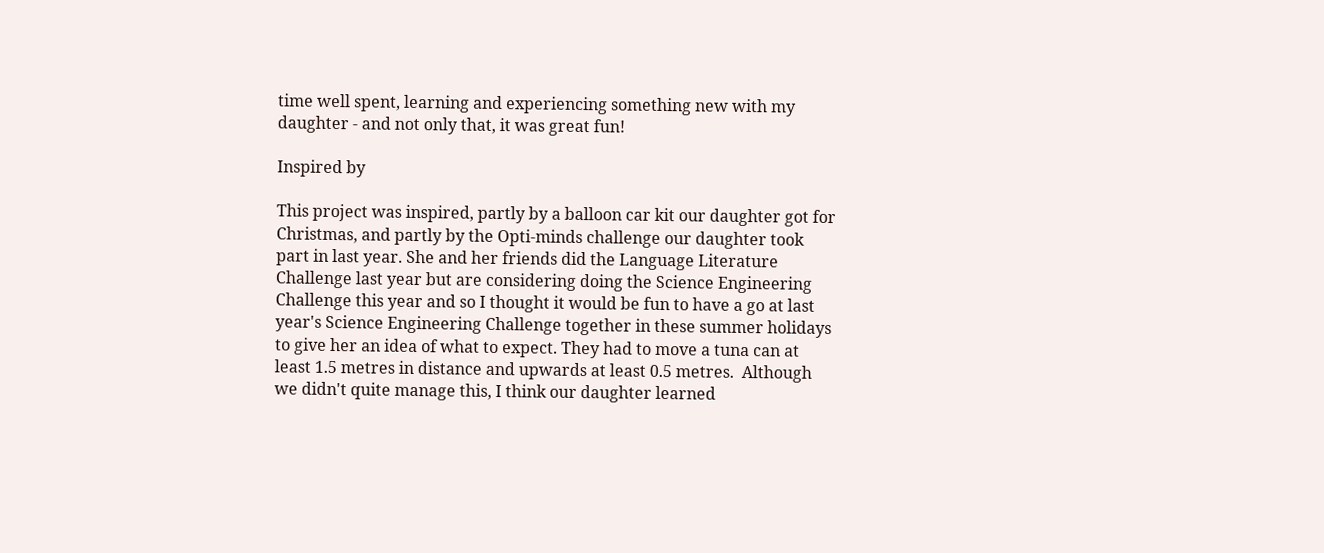time well spent, learning and experiencing something new with my daughter - and not only that, it was great fun!

Inspired by

This project was inspired, partly by a balloon car kit our daughter got for Christmas, and partly by the Opti-minds challenge our daughter took part in last year. She and her friends did the Language Literature Challenge last year but are considering doing the Science Engineering Challenge this year and so I thought it would be fun to have a go at last year's Science Engineering Challenge together in these summer holidays to give her an idea of what to expect. They had to move a tuna can at least 1.5 metres in distance and upwards at least 0.5 metres.  Although we didn't quite manage this, I think our daughter learned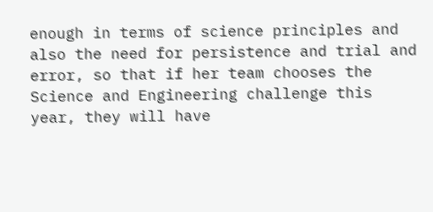enough in terms of science principles and also the need for persistence and trial and error, so that if her team chooses the Science and Engineering challenge this year, they will have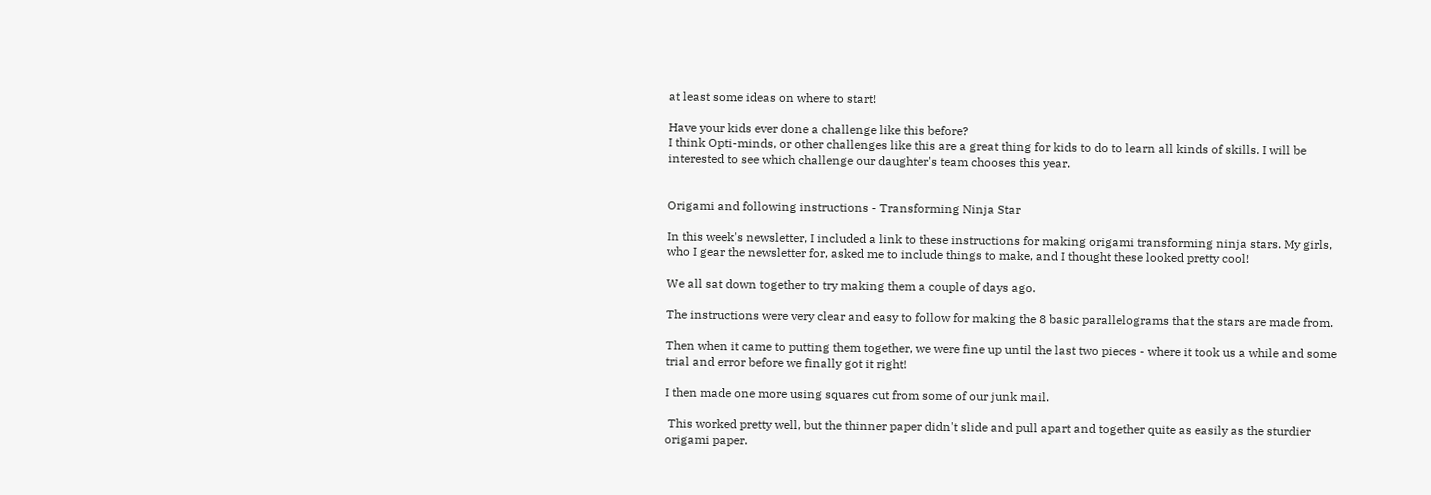at least some ideas on where to start!

Have your kids ever done a challenge like this before?
I think Opti-minds, or other challenges like this are a great thing for kids to do to learn all kinds of skills. I will be interested to see which challenge our daughter's team chooses this year.


Origami and following instructions - Transforming Ninja Star

In this week's newsletter, I included a link to these instructions for making origami transforming ninja stars. My girls, who I gear the newsletter for, asked me to include things to make, and I thought these looked pretty cool!

We all sat down together to try making them a couple of days ago.

The instructions were very clear and easy to follow for making the 8 basic parallelograms that the stars are made from.

Then when it came to putting them together, we were fine up until the last two pieces - where it took us a while and some trial and error before we finally got it right!

I then made one more using squares cut from some of our junk mail.

 This worked pretty well, but the thinner paper didn't slide and pull apart and together quite as easily as the sturdier origami paper.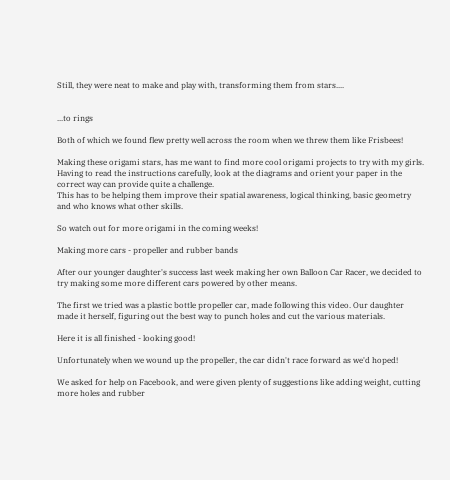Still, they were neat to make and play with, transforming them from stars....


...to rings

Both of which we found flew pretty well across the room when we threw them like Frisbees!

Making these origami stars, has me want to find more cool origami projects to try with my girls.
Having to read the instructions carefully, look at the diagrams and orient your paper in the correct way can provide quite a challenge.
This has to be helping them improve their spatial awareness, logical thinking, basic geometry and who knows what other skills.

So watch out for more origami in the coming weeks!

Making more cars - propeller and rubber bands

After our younger daughter's success last week making her own Balloon Car Racer, we decided to try making some more different cars powered by other means.

The first we tried was a plastic bottle propeller car, made following this video. Our daughter made it herself, figuring out the best way to punch holes and cut the various materials.

Here it is all finished - looking good!

Unfortunately when we wound up the propeller, the car didn't race forward as we'd hoped!

We asked for help on Facebook, and were given plenty of suggestions like adding weight, cutting more holes and rubber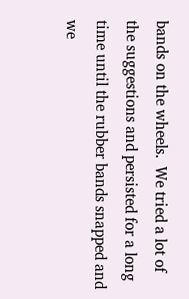bands on the wheels.  We tried a lot of the suggestions and persisted for a long time until the rubber bands snapped and we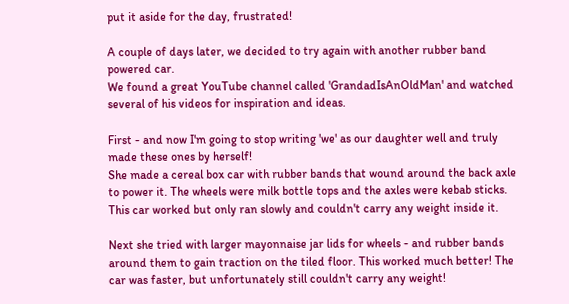put it aside for the day, frustrated!

A couple of days later, we decided to try again with another rubber band powered car.
We found a great YouTube channel called 'GrandadIsAnOldMan' and watched several of his videos for inspiration and ideas.

First - and now I'm going to stop writing 'we' as our daughter well and truly made these ones by herself!
She made a cereal box car with rubber bands that wound around the back axle to power it. The wheels were milk bottle tops and the axles were kebab sticks.  This car worked but only ran slowly and couldn't carry any weight inside it.

Next she tried with larger mayonnaise jar lids for wheels - and rubber bands around them to gain traction on the tiled floor. This worked much better! The car was faster, but unfortunately still couldn't carry any weight!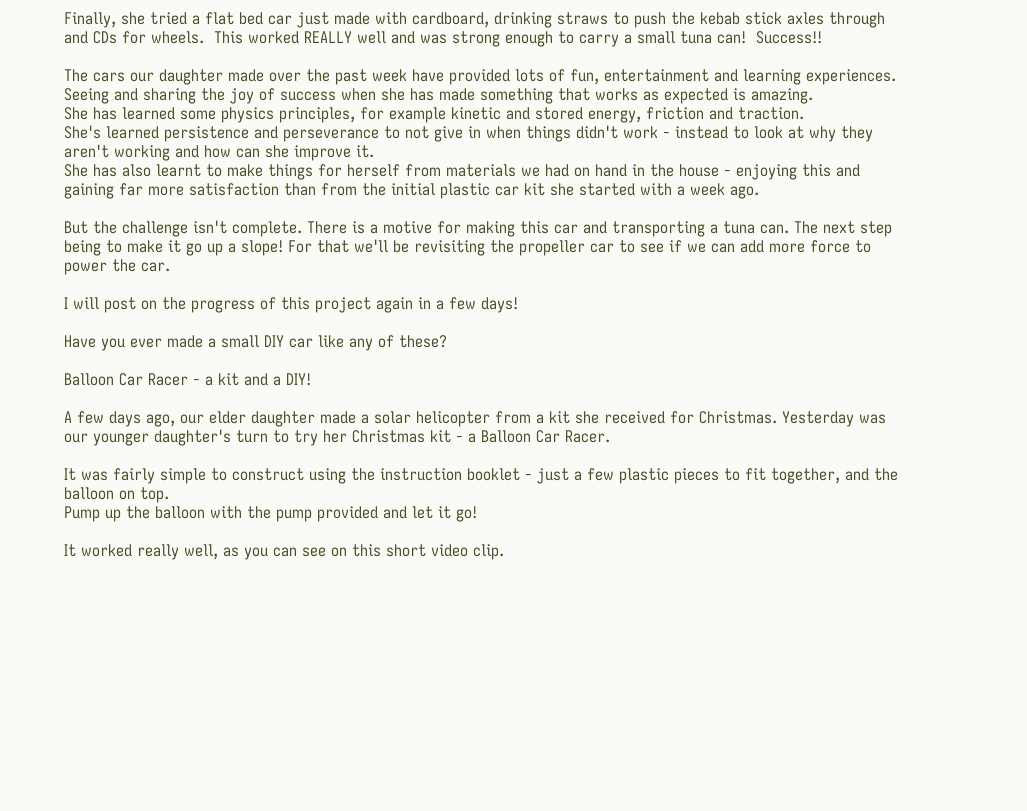Finally, she tried a flat bed car just made with cardboard, drinking straws to push the kebab stick axles through and CDs for wheels.  This worked REALLY well and was strong enough to carry a small tuna can!  Success!!

The cars our daughter made over the past week have provided lots of fun, entertainment and learning experiences.  Seeing and sharing the joy of success when she has made something that works as expected is amazing.
She has learned some physics principles, for example kinetic and stored energy, friction and traction.
She's learned persistence and perseverance to not give in when things didn't work - instead to look at why they aren't working and how can she improve it.
She has also learnt to make things for herself from materials we had on hand in the house - enjoying this and gaining far more satisfaction than from the initial plastic car kit she started with a week ago.

But the challenge isn't complete. There is a motive for making this car and transporting a tuna can. The next step being to make it go up a slope! For that we'll be revisiting the propeller car to see if we can add more force to power the car.

I will post on the progress of this project again in a few days!

Have you ever made a small DIY car like any of these?

Balloon Car Racer - a kit and a DIY!

A few days ago, our elder daughter made a solar helicopter from a kit she received for Christmas. Yesterday was our younger daughter's turn to try her Christmas kit - a Balloon Car Racer.

It was fairly simple to construct using the instruction booklet - just a few plastic pieces to fit together, and the balloon on top.
Pump up the balloon with the pump provided and let it go!

It worked really well, as you can see on this short video clip.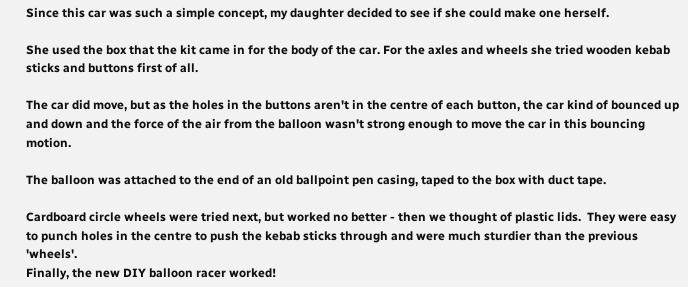Since this car was such a simple concept, my daughter decided to see if she could make one herself.

She used the box that the kit came in for the body of the car. For the axles and wheels she tried wooden kebab sticks and buttons first of all.

The car did move, but as the holes in the buttons aren't in the centre of each button, the car kind of bounced up and down and the force of the air from the balloon wasn't strong enough to move the car in this bouncing motion.

The balloon was attached to the end of an old ballpoint pen casing, taped to the box with duct tape.

Cardboard circle wheels were tried next, but worked no better - then we thought of plastic lids.  They were easy to punch holes in the centre to push the kebab sticks through and were much sturdier than the previous 'wheels'.
Finally, the new DIY balloon racer worked!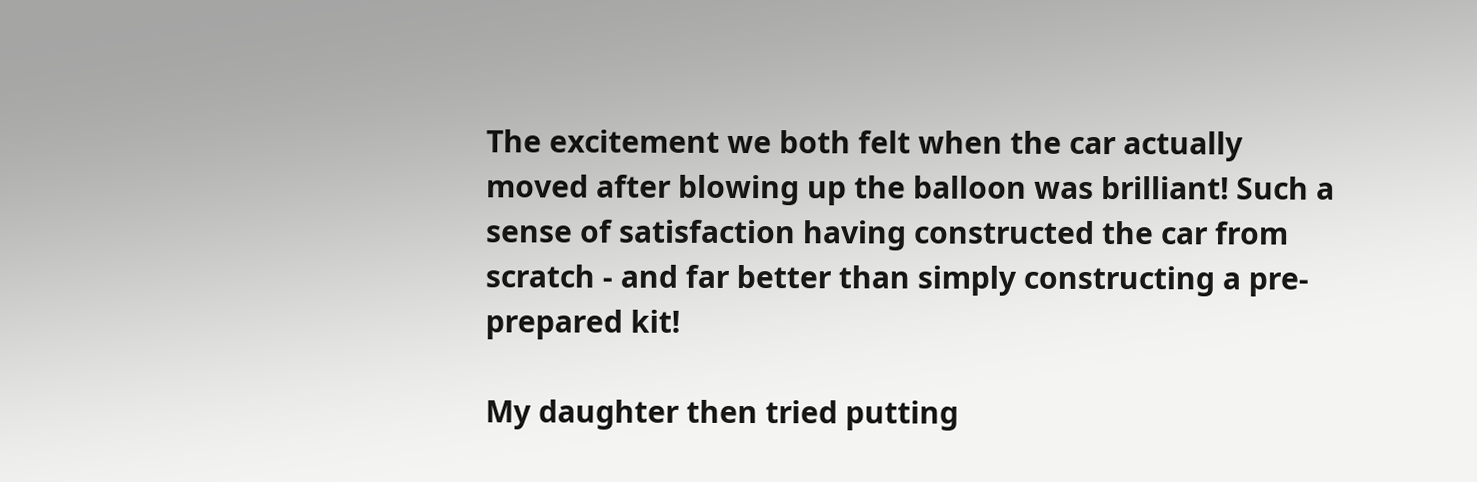The excitement we both felt when the car actually moved after blowing up the balloon was brilliant! Such a sense of satisfaction having constructed the car from scratch - and far better than simply constructing a pre-prepared kit!

My daughter then tried putting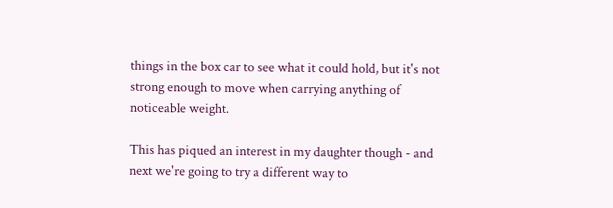things in the box car to see what it could hold, but it's not strong enough to move when carrying anything of noticeable weight.

This has piqued an interest in my daughter though - and next we're going to try a different way to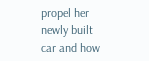propel her newly built car and how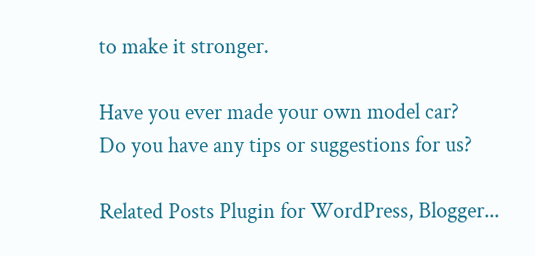to make it stronger.

Have you ever made your own model car?
Do you have any tips or suggestions for us?

Related Posts Plugin for WordPress, Blogger...